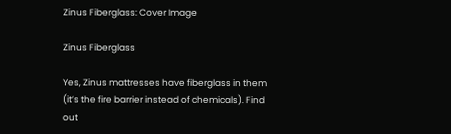Zinus Fiberglass: Cover Image

Zinus Fiberglass

Yes, Zinus mattresses have fiberglass in them (it’s the fire barrier instead of chemicals). Find out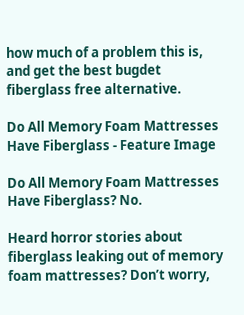how much of a problem this is, and get the best bugdet fiberglass free alternative.

Do All Memory Foam Mattresses Have Fiberglass - Feature Image

Do All Memory Foam Mattresses Have Fiberglass? No.

Heard horror stories about fiberglass leaking out of memory foam mattresses? Don’t worry,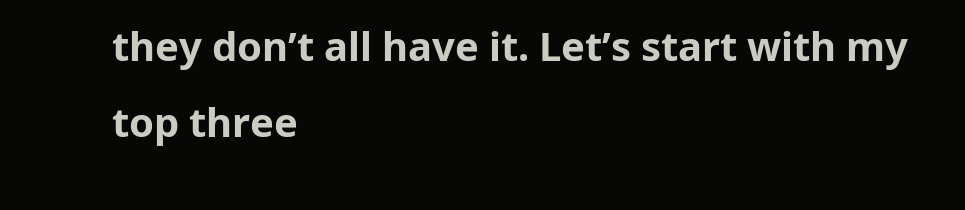they don’t all have it. Let’s start with my top three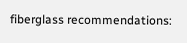fiberglass recommendations: